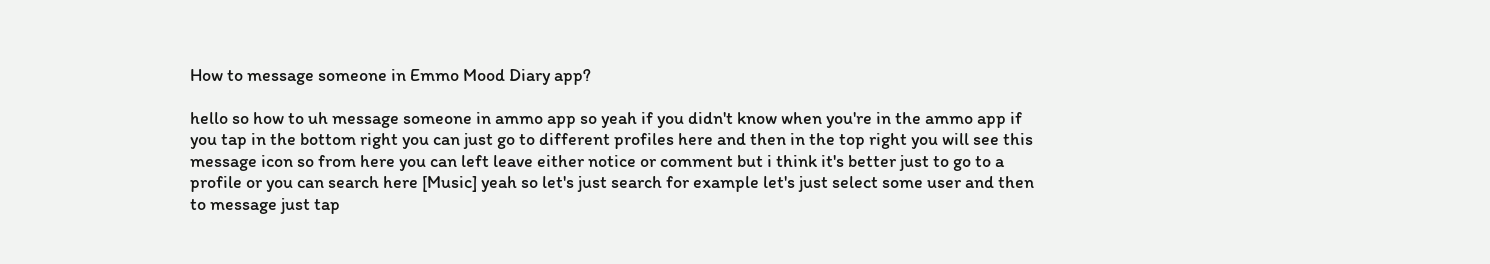How to message someone in Emmo Mood Diary app?

hello so how to uh message someone in ammo app so yeah if you didn't know when you're in the ammo app if you tap in the bottom right you can just go to different profiles here and then in the top right you will see this message icon so from here you can left leave either notice or comment but i think it's better just to go to a profile or you can search here [Music] yeah so let's just search for example let's just select some user and then to message just tap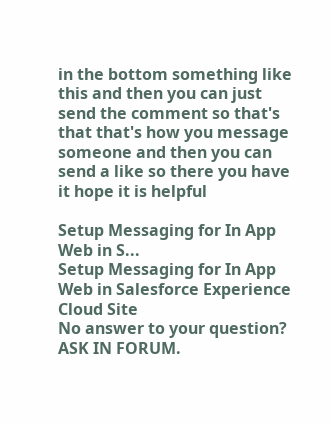in the bottom something like this and then you can just send the comment so that's that that's how you message someone and then you can send a like so there you have it hope it is helpful

Setup Messaging for In App Web in S...
Setup Messaging for In App Web in Salesforce Experience Cloud Site
No answer to your question? ASK IN FORUM.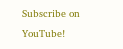Subscribe on YouTube!